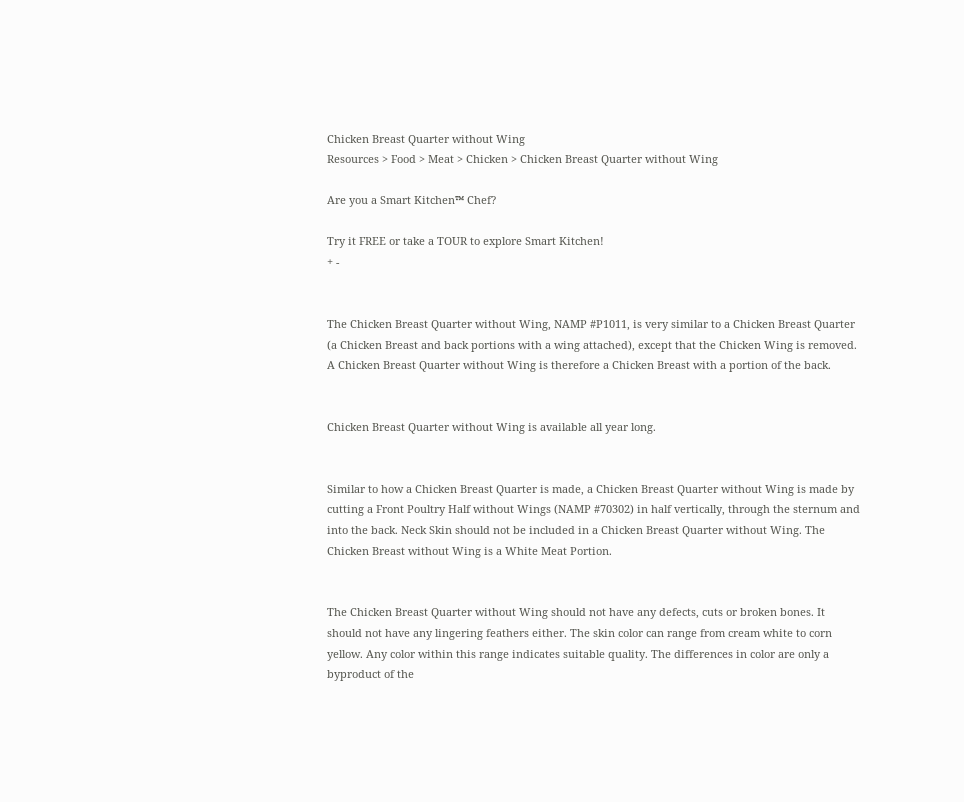Chicken Breast Quarter without Wing
Resources > Food > Meat > Chicken > Chicken Breast Quarter without Wing

Are you a Smart Kitchen™ Chef?

Try it FREE or take a TOUR to explore Smart Kitchen!
+ -


The Chicken Breast Quarter without Wing, NAMP #P1011, is very similar to a Chicken Breast Quarter (a Chicken Breast and back portions with a wing attached), except that the Chicken Wing is removed. A Chicken Breast Quarter without Wing is therefore a Chicken Breast with a portion of the back.


Chicken Breast Quarter without Wing is available all year long.


Similar to how a Chicken Breast Quarter is made, a Chicken Breast Quarter without Wing is made by cutting a Front Poultry Half without Wings (NAMP #70302) in half vertically, through the sternum and into the back. Neck Skin should not be included in a Chicken Breast Quarter without Wing. The Chicken Breast without Wing is a White Meat Portion.


The Chicken Breast Quarter without Wing should not have any defects, cuts or broken bones. It should not have any lingering feathers either. The skin color can range from cream white to corn yellow. Any color within this range indicates suitable quality. The differences in color are only a byproduct of the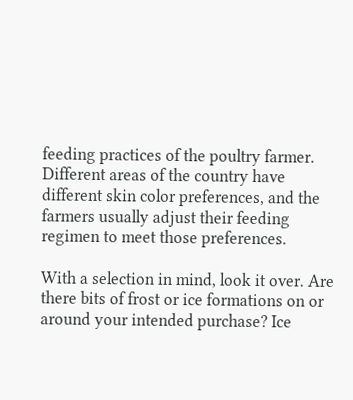feeding practices of the poultry farmer. Different areas of the country have different skin color preferences, and the farmers usually adjust their feeding regimen to meet those preferences.

With a selection in mind, look it over. Are there bits of frost or ice formations on or around your intended purchase? Ice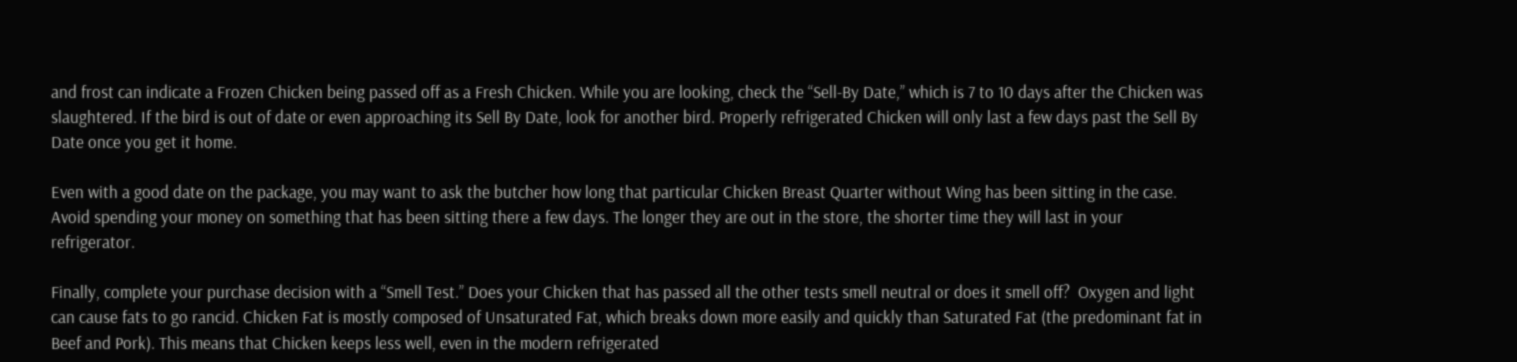and frost can indicate a Frozen Chicken being passed off as a Fresh Chicken. While you are looking, check the “Sell-By Date,” which is 7 to 10 days after the Chicken was slaughtered. If the bird is out of date or even approaching its Sell By Date, look for another bird. Properly refrigerated Chicken will only last a few days past the Sell By Date once you get it home.

Even with a good date on the package, you may want to ask the butcher how long that particular Chicken Breast Quarter without Wing has been sitting in the case. Avoid spending your money on something that has been sitting there a few days. The longer they are out in the store, the shorter time they will last in your refrigerator.

Finally, complete your purchase decision with a “Smell Test.” Does your Chicken that has passed all the other tests smell neutral or does it smell off?  Oxygen and light can cause fats to go rancid. Chicken Fat is mostly composed of Unsaturated Fat, which breaks down more easily and quickly than Saturated Fat (the predominant fat in Beef and Pork). This means that Chicken keeps less well, even in the modern refrigerated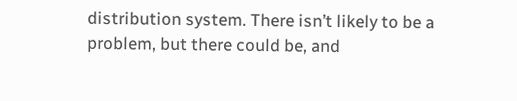distribution system. There isn’t likely to be a problem, but there could be, and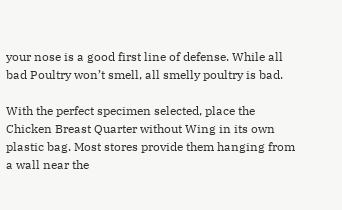your nose is a good first line of defense. While all bad Poultry won’t smell, all smelly poultry is bad.

With the perfect specimen selected, place the Chicken Breast Quarter without Wing in its own plastic bag. Most stores provide them hanging from a wall near the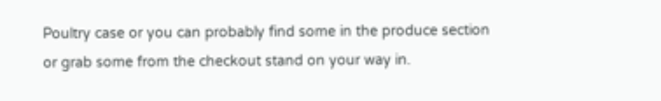Poultry case or you can probably find some in the produce section or grab some from the checkout stand on your way in.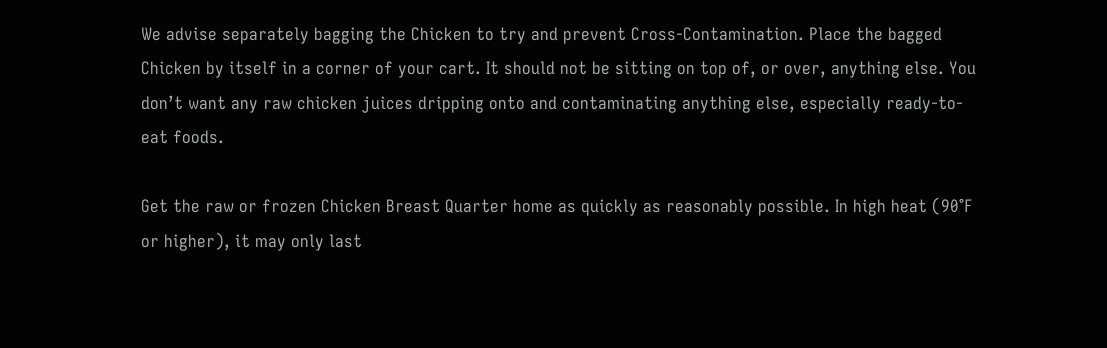We advise separately bagging the Chicken to try and prevent Cross-Contamination. Place the bagged Chicken by itself in a corner of your cart. It should not be sitting on top of, or over, anything else. You don’t want any raw chicken juices dripping onto and contaminating anything else, especially ready-to-eat foods.

Get the raw or frozen Chicken Breast Quarter home as quickly as reasonably possible. In high heat (90°F or higher), it may only last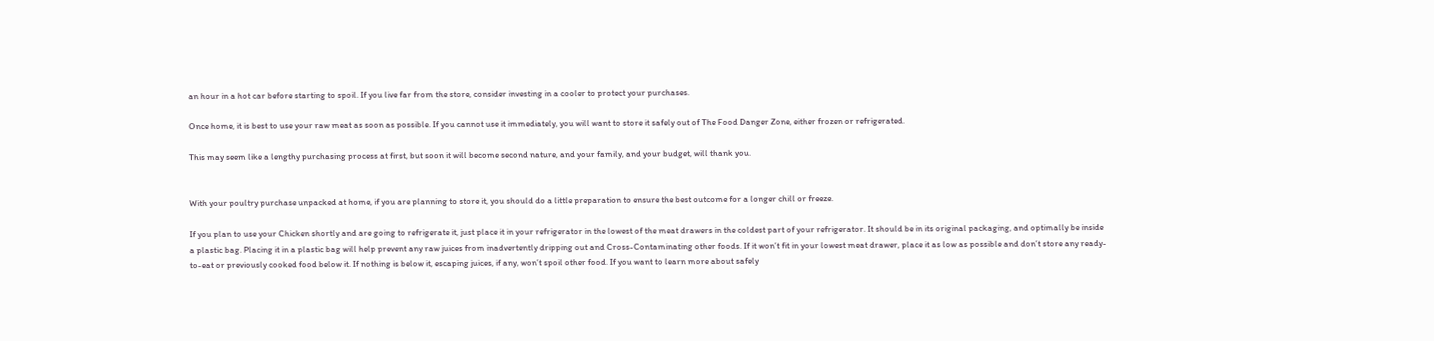an hour in a hot car before starting to spoil. If you live far from the store, consider investing in a cooler to protect your purchases.

Once home, it is best to use your raw meat as soon as possible. If you cannot use it immediately, you will want to store it safely out of The Food Danger Zone, either frozen or refrigerated.

This may seem like a lengthy purchasing process at first, but soon it will become second nature, and your family, and your budget, will thank you.


With your poultry purchase unpacked at home, if you are planning to store it, you should do a little preparation to ensure the best outcome for a longer chill or freeze.

If you plan to use your Chicken shortly and are going to refrigerate it, just place it in your refrigerator in the lowest of the meat drawers in the coldest part of your refrigerator. It should be in its original packaging, and optimally be inside a plastic bag. Placing it in a plastic bag will help prevent any raw juices from inadvertently dripping out and Cross-Contaminating other foods. If it won’t fit in your lowest meat drawer, place it as low as possible and don’t store any ready-to-eat or previously cooked food below it. If nothing is below it, escaping juices, if any, won’t spoil other food. If you want to learn more about safely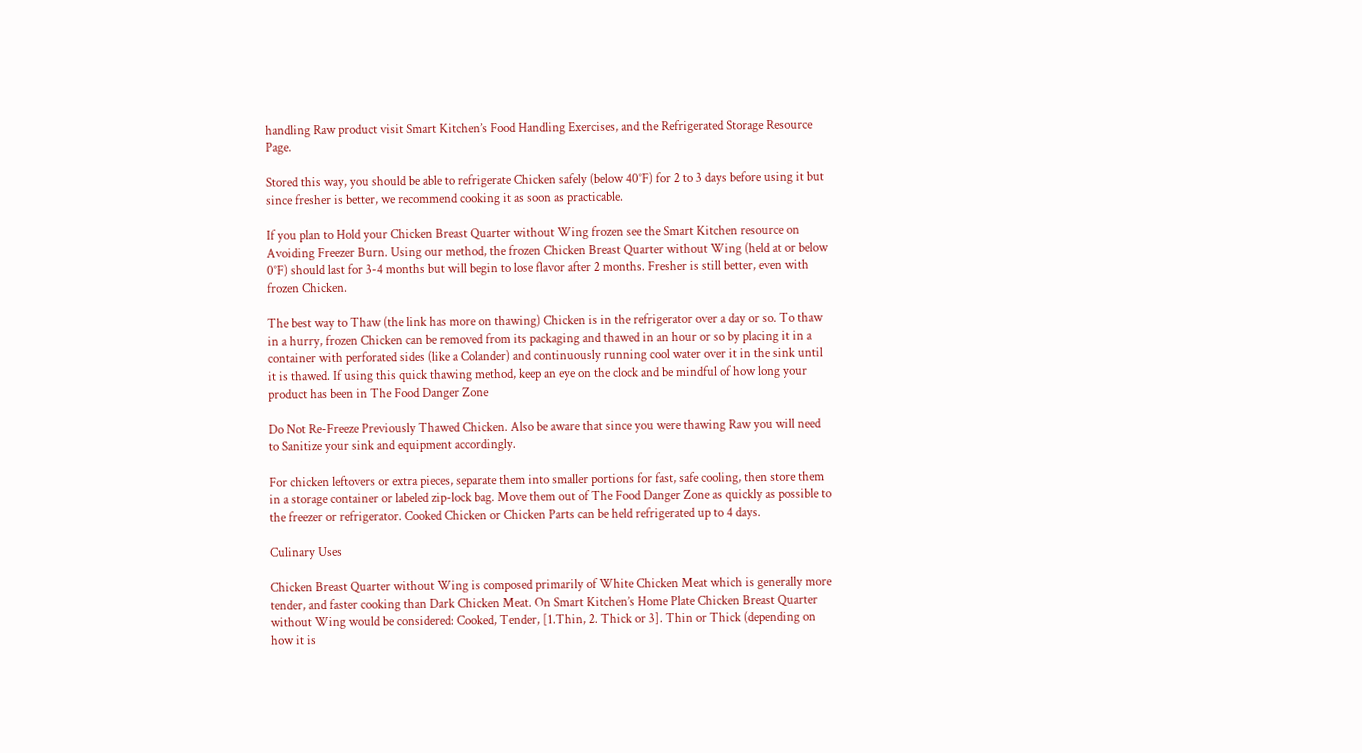handling Raw product visit Smart Kitchen’s Food Handling Exercises, and the Refrigerated Storage Resource Page.

Stored this way, you should be able to refrigerate Chicken safely (below 40°F) for 2 to 3 days before using it but since fresher is better, we recommend cooking it as soon as practicable.

If you plan to Hold your Chicken Breast Quarter without Wing frozen see the Smart Kitchen resource on Avoiding Freezer Burn. Using our method, the frozen Chicken Breast Quarter without Wing (held at or below 0°F) should last for 3-4 months but will begin to lose flavor after 2 months. Fresher is still better, even with frozen Chicken.

The best way to Thaw (the link has more on thawing) Chicken is in the refrigerator over a day or so. To thaw in a hurry, frozen Chicken can be removed from its packaging and thawed in an hour or so by placing it in a container with perforated sides (like a Colander) and continuously running cool water over it in the sink until it is thawed. If using this quick thawing method, keep an eye on the clock and be mindful of how long your product has been in The Food Danger Zone

Do Not Re-Freeze Previously Thawed Chicken. Also be aware that since you were thawing Raw you will need to Sanitize your sink and equipment accordingly.

For chicken leftovers or extra pieces, separate them into smaller portions for fast, safe cooling, then store them in a storage container or labeled zip-lock bag. Move them out of The Food Danger Zone as quickly as possible to the freezer or refrigerator. Cooked Chicken or Chicken Parts can be held refrigerated up to 4 days.

Culinary Uses

Chicken Breast Quarter without Wing is composed primarily of White Chicken Meat which is generally more tender, and faster cooking than Dark Chicken Meat. On Smart Kitchen’s Home Plate Chicken Breast Quarter without Wing would be considered: Cooked, Tender, [1.Thin, 2. Thick or 3]. Thin or Thick (depending on how it is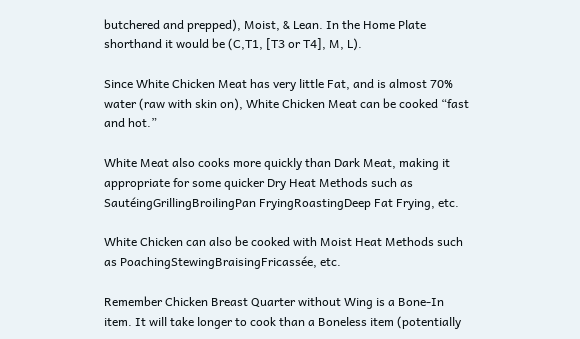butchered and prepped), Moist, & Lean. In the Home Plate shorthand it would be (C,T1, [T3 or T4], M, L).

Since White Chicken Meat has very little Fat, and is almost 70% water (raw with skin on), White Chicken Meat can be cooked “fast and hot.”

White Meat also cooks more quickly than Dark Meat, making it appropriate for some quicker Dry Heat Methods such as SautéingGrillingBroilingPan FryingRoastingDeep Fat Frying, etc.

White Chicken can also be cooked with Moist Heat Methods such as PoachingStewingBraisingFricassée, etc.

Remember Chicken Breast Quarter without Wing is a Bone-In item. It will take longer to cook than a Boneless item (potentially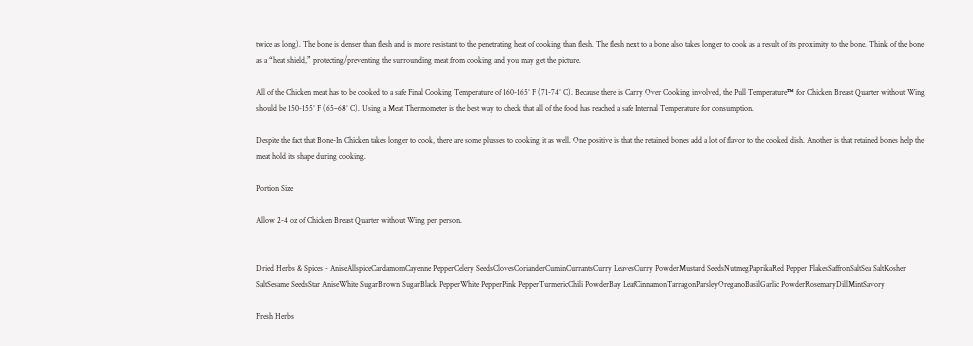twice as long). The bone is denser than flesh and is more resistant to the penetrating heat of cooking than flesh. The flesh next to a bone also takes longer to cook as a result of its proximity to the bone. Think of the bone as a “heat shield,” protecting/preventing the surrounding meat from cooking and you may get the picture.

All of the Chicken meat has to be cooked to a safe Final Cooking Temperature of 160-165° F (71-74° C). Because there is Carry Over Cooking involved, the Pull Temperature™ for Chicken Breast Quarter without Wing should be 150-155° F (65–68° C). Using a Meat Thermometer is the best way to check that all of the food has reached a safe Internal Temperature for consumption.

Despite the fact that Bone-In Chicken takes longer to cook, there are some plusses to cooking it as well. One positive is that the retained bones add a lot of flavor to the cooked dish. Another is that retained bones help the meat hold its shape during cooking.

Portion Size

Allow 2-4 oz of Chicken Breast Quarter without Wing per person.


Dried Herbs & Spices - AniseAllspiceCardamomCayenne PepperCelery SeedsClovesCorianderCuminCurrantsCurry LeavesCurry PowderMustard SeedsNutmegPaprikaRed Pepper FlakesSaffronSaltSea SaltKosher SaltSesame SeedsStar AniseWhite SugarBrown SugarBlack PepperWhite PepperPink PepperTurmericChili PowderBay LeafCinnamonTarragonParsleyOreganoBasilGarlic PowderRosemaryDillMintSavory

Fresh Herbs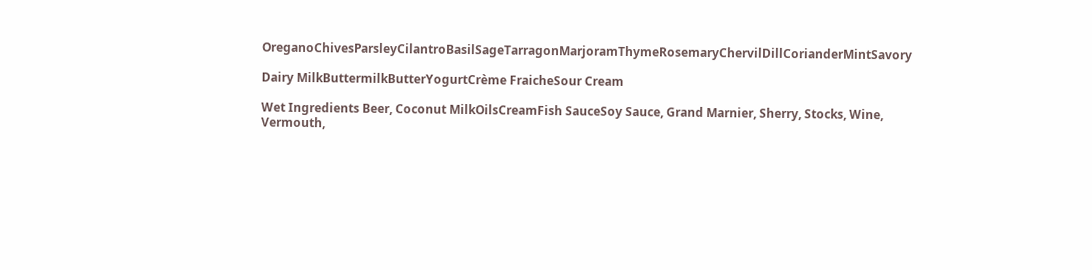OreganoChivesParsleyCilantroBasilSageTarragonMarjoramThymeRosemaryChervilDillCorianderMintSavory

Dairy MilkButtermilkButterYogurtCrème FraicheSour Cream

Wet Ingredients Beer, Coconut MilkOilsCreamFish SauceSoy Sauce, Grand Marnier, Sherry, Stocks, Wine, Vermouth,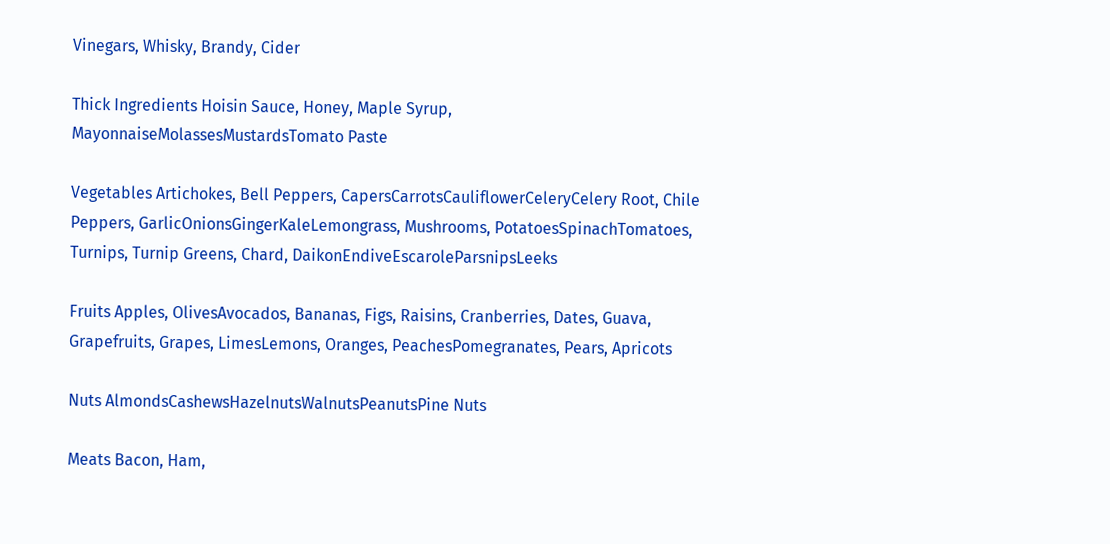Vinegars, Whisky, Brandy, Cider

Thick Ingredients Hoisin Sauce, Honey, Maple Syrup, MayonnaiseMolassesMustardsTomato Paste

Vegetables Artichokes, Bell Peppers, CapersCarrotsCauliflowerCeleryCelery Root, Chile Peppers, GarlicOnionsGingerKaleLemongrass, Mushrooms, PotatoesSpinachTomatoes, Turnips, Turnip Greens, Chard, DaikonEndiveEscaroleParsnipsLeeks

Fruits Apples, OlivesAvocados, Bananas, Figs, Raisins, Cranberries, Dates, Guava, Grapefruits, Grapes, LimesLemons, Oranges, PeachesPomegranates, Pears, Apricots

Nuts AlmondsCashewsHazelnutsWalnutsPeanutsPine Nuts

Meats Bacon, Ham,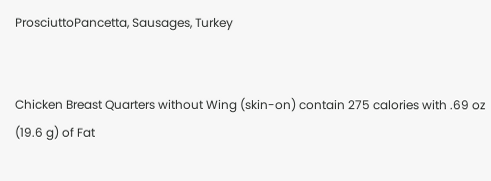ProsciuttoPancetta, Sausages, Turkey


Chicken Breast Quarters without Wing (skin-on) contain 275 calories with .69 oz (19.6 g) of Fat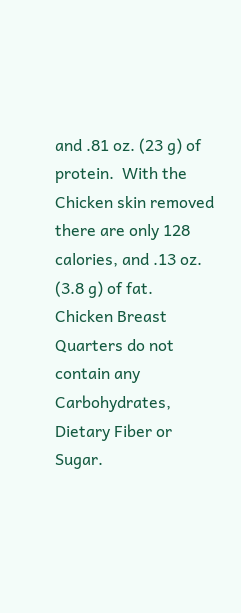and .81 oz. (23 g) of protein.  With the Chicken skin removed there are only 128 calories, and .13 oz. (3.8 g) of fat.  Chicken Breast Quarters do not contain any Carbohydrates, Dietary Fiber or Sugar.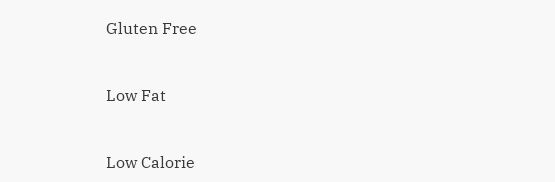Gluten Free


Low Fat


Low Calorie